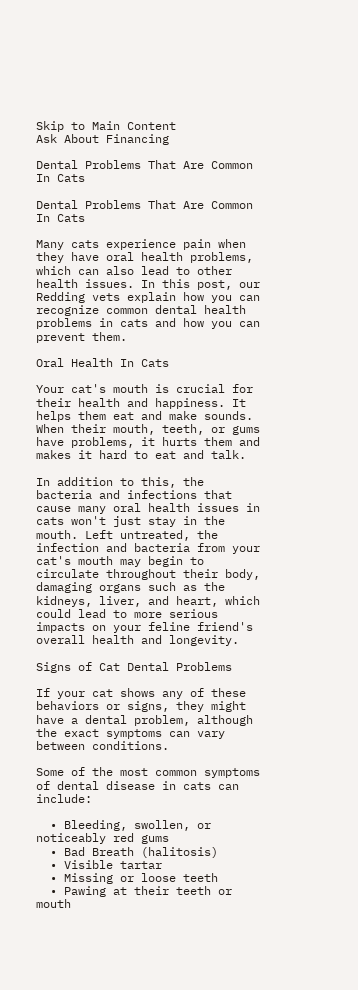Skip to Main Content
Ask About Financing

Dental Problems That Are Common In Cats

Dental Problems That Are Common In Cats

Many cats experience pain when they have oral health problems, which can also lead to other health issues. In this post, our Redding vets explain how you can recognize common dental health problems in cats and how you can prevent them.

Oral Health In Cats

Your cat's mouth is crucial for their health and happiness. It helps them eat and make sounds. When their mouth, teeth, or gums have problems, it hurts them and makes it hard to eat and talk.

In addition to this, the bacteria and infections that cause many oral health issues in cats won't just stay in the mouth. Left untreated, the infection and bacteria from your cat's mouth may begin to circulate throughout their body, damaging organs such as the kidneys, liver, and heart, which could lead to more serious impacts on your feline friend's overall health and longevity.

Signs of Cat Dental Problems

If your cat shows any of these behaviors or signs, they might have a dental problem, although the exact symptoms can vary between conditions.

Some of the most common symptoms of dental disease in cats can include:

  • Bleeding, swollen, or noticeably red gums
  • Bad Breath (halitosis)
  • Visible tartar
  • Missing or loose teeth
  • Pawing at their teeth or mouth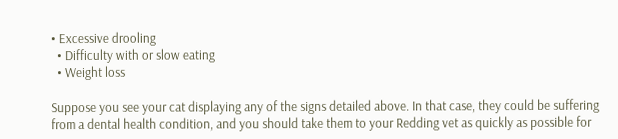• Excessive drooling
  • Difficulty with or slow eating
  • Weight loss

Suppose you see your cat displaying any of the signs detailed above. In that case, they could be suffering from a dental health condition, and you should take them to your Redding vet as quickly as possible for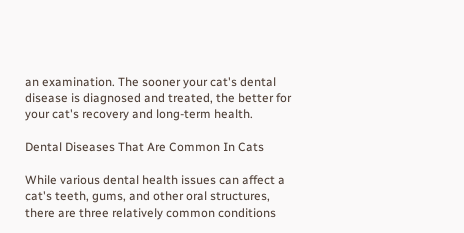an examination. The sooner your cat's dental disease is diagnosed and treated, the better for your cat's recovery and long-term health.

Dental Diseases That Are Common In Cats

While various dental health issues can affect a cat's teeth, gums, and other oral structures, there are three relatively common conditions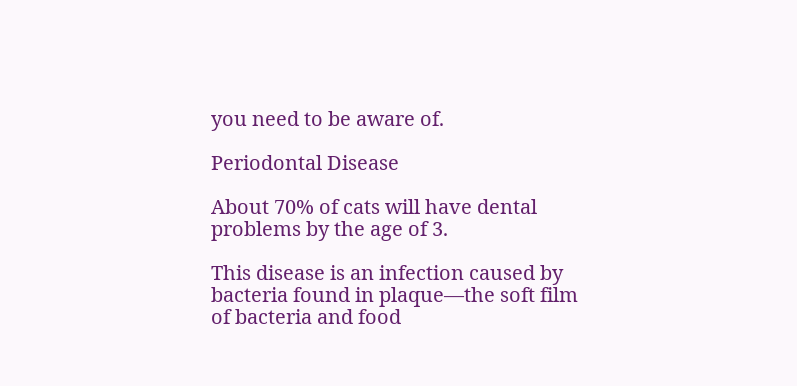you need to be aware of.

Periodontal Disease

About 70% of cats will have dental problems by the age of 3.

This disease is an infection caused by bacteria found in plaque—the soft film of bacteria and food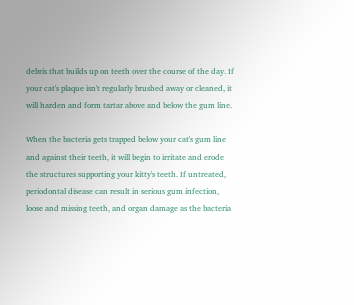debris that builds up on teeth over the course of the day. If your cat's plaque isn't regularly brushed away or cleaned, it will harden and form tartar above and below the gum line.

When the bacteria gets trapped below your cat's gum line and against their teeth, it will begin to irritate and erode the structures supporting your kitty's teeth. If untreated, periodontal disease can result in serious gum infection, loose and missing teeth, and organ damage as the bacteria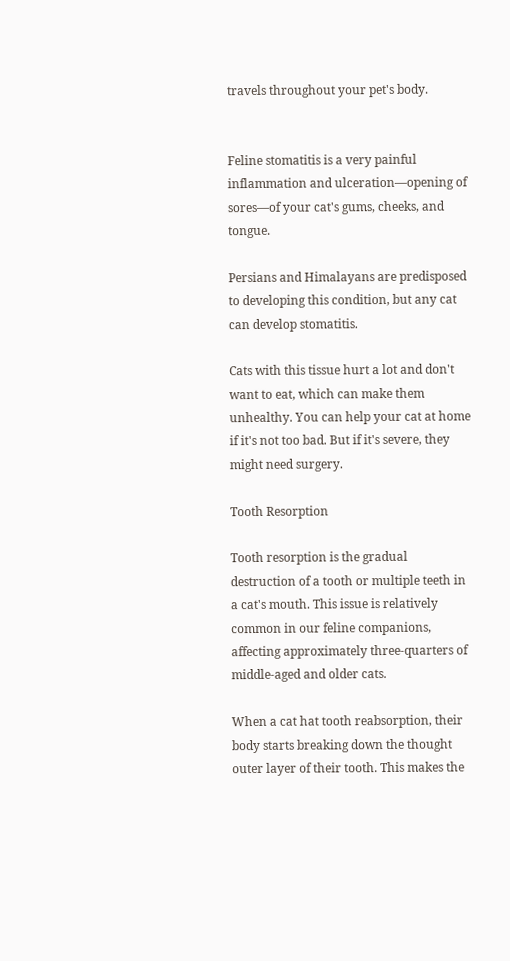travels throughout your pet's body.


Feline stomatitis is a very painful inflammation and ulceration—opening of sores—of your cat's gums, cheeks, and tongue.

Persians and Himalayans are predisposed to developing this condition, but any cat can develop stomatitis.

Cats with this tissue hurt a lot and don't want to eat, which can make them unhealthy. You can help your cat at home if it's not too bad. But if it's severe, they might need surgery.

Tooth Resorption

Tooth resorption is the gradual destruction of a tooth or multiple teeth in a cat's mouth. This issue is relatively common in our feline companions, affecting approximately three-quarters of middle-aged and older cats.

When a cat hat tooth reabsorption, their body starts breaking down the thought outer layer of their tooth. This makes the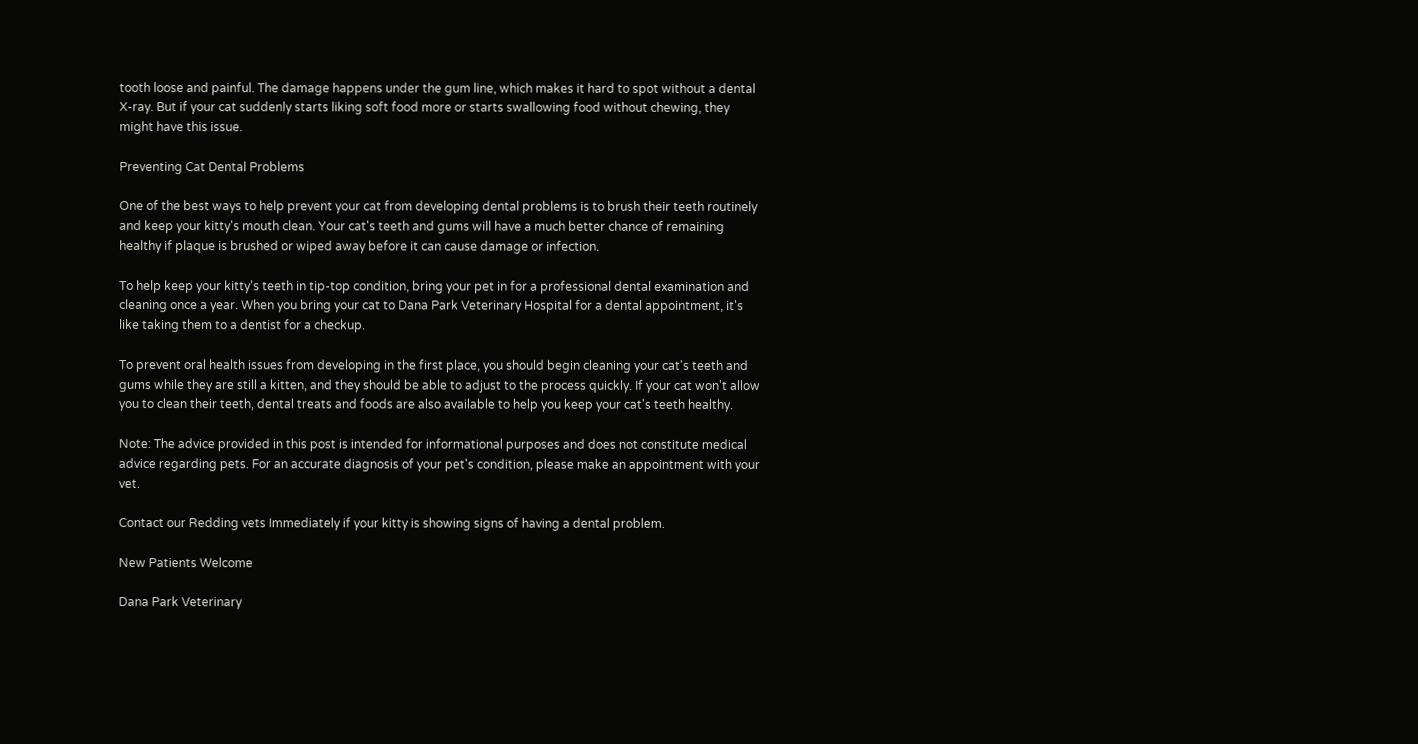tooth loose and painful. The damage happens under the gum line, which makes it hard to spot without a dental X-ray. But if your cat suddenly starts liking soft food more or starts swallowing food without chewing, they might have this issue.

Preventing Cat Dental Problems

One of the best ways to help prevent your cat from developing dental problems is to brush their teeth routinely and keep your kitty's mouth clean. Your cat's teeth and gums will have a much better chance of remaining healthy if plaque is brushed or wiped away before it can cause damage or infection.

To help keep your kitty's teeth in tip-top condition, bring your pet in for a professional dental examination and cleaning once a year. When you bring your cat to Dana Park Veterinary Hospital for a dental appointment, it's like taking them to a dentist for a checkup.

To prevent oral health issues from developing in the first place, you should begin cleaning your cat's teeth and gums while they are still a kitten, and they should be able to adjust to the process quickly. If your cat won't allow you to clean their teeth, dental treats and foods are also available to help you keep your cat's teeth healthy.

Note: The advice provided in this post is intended for informational purposes and does not constitute medical advice regarding pets. For an accurate diagnosis of your pet's condition, please make an appointment with your vet.

Contact our Redding vets Immediately if your kitty is showing signs of having a dental problem.

New Patients Welcome

Dana Park Veterinary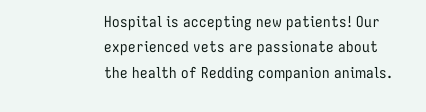Hospital is accepting new patients! Our experienced vets are passionate about the health of Redding companion animals.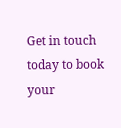Get in touch today to book your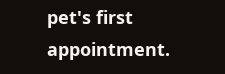pet's first appointment.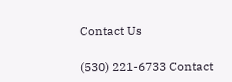Contact Us

(530) 221-6733 Contact